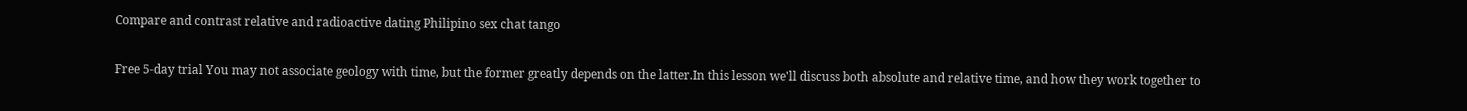Compare and contrast relative and radioactive dating Philipino sex chat tango

Free 5-day trial You may not associate geology with time, but the former greatly depends on the latter.In this lesson we'll discuss both absolute and relative time, and how they work together to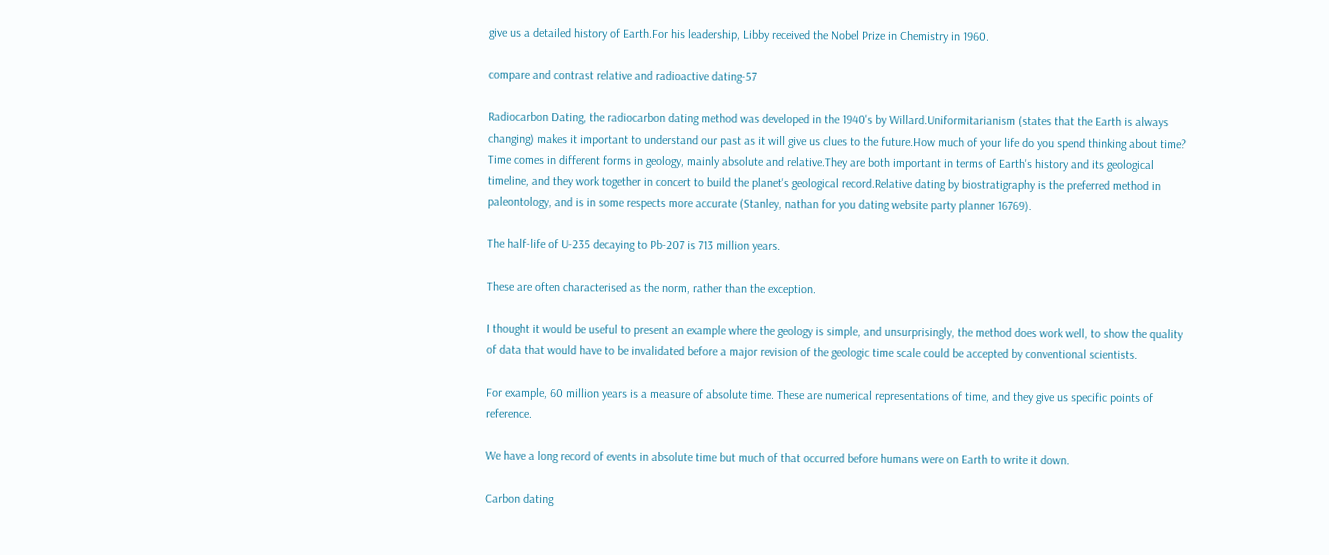give us a detailed history of Earth.For his leadership, Libby received the Nobel Prize in Chemistry in 1960.

compare and contrast relative and radioactive dating-57

Radiocarbon Dating, the radiocarbon dating method was developed in the 1940's by Willard.Uniformitarianism (states that the Earth is always changing) makes it important to understand our past as it will give us clues to the future.How much of your life do you spend thinking about time? Time comes in different forms in geology, mainly absolute and relative.They are both important in terms of Earth's history and its geological timeline, and they work together in concert to build the planet's geological record.Relative dating by biostratigraphy is the preferred method in paleontology, and is in some respects more accurate (Stanley, nathan for you dating website party planner 16769).

The half-life of U-235 decaying to Pb-207 is 713 million years.

These are often characterised as the norm, rather than the exception.

I thought it would be useful to present an example where the geology is simple, and unsurprisingly, the method does work well, to show the quality of data that would have to be invalidated before a major revision of the geologic time scale could be accepted by conventional scientists.

For example, 60 million years is a measure of absolute time. These are numerical representations of time, and they give us specific points of reference.

We have a long record of events in absolute time but much of that occurred before humans were on Earth to write it down.

Carbon dating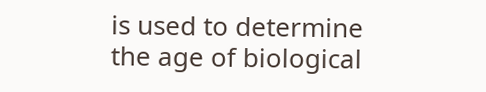is used to determine the age of biological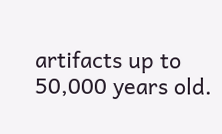artifacts up to 50,000 years old.